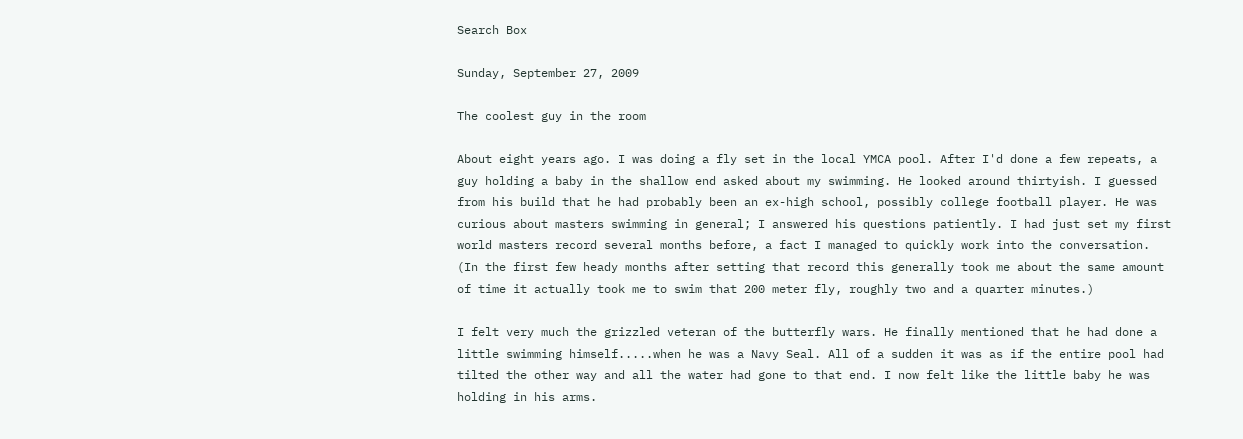Search Box

Sunday, September 27, 2009

The coolest guy in the room

About eight years ago. I was doing a fly set in the local YMCA pool. After I'd done a few repeats, a guy holding a baby in the shallow end asked about my swimming. He looked around thirtyish. I guessed from his build that he had probably been an ex-high school, possibly college football player. He was curious about masters swimming in general; I answered his questions patiently. I had just set my first world masters record several months before, a fact I managed to quickly work into the conversation. (In the first few heady months after setting that record this generally took me about the same amount of time it actually took me to swim that 200 meter fly, roughly two and a quarter minutes.)

I felt very much the grizzled veteran of the butterfly wars. He finally mentioned that he had done a little swimming himself.....when he was a Navy Seal. All of a sudden it was as if the entire pool had tilted the other way and all the water had gone to that end. I now felt like the little baby he was holding in his arms.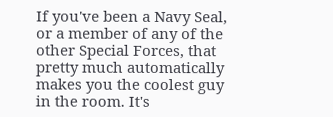If you've been a Navy Seal, or a member of any of the other Special Forces, that pretty much automatically makes you the coolest guy in the room. It's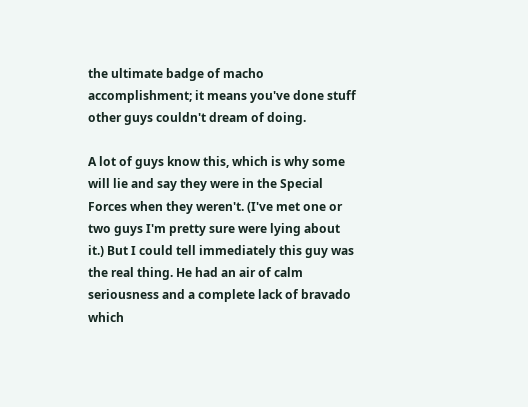the ultimate badge of macho accomplishment; it means you've done stuff other guys couldn't dream of doing.

A lot of guys know this, which is why some will lie and say they were in the Special Forces when they weren't. (I've met one or two guys I'm pretty sure were lying about it.) But I could tell immediately this guy was the real thing. He had an air of calm seriousness and a complete lack of bravado which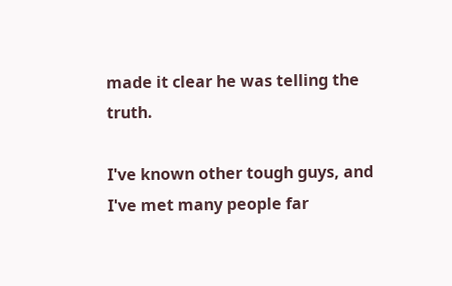made it clear he was telling the truth.

I've known other tough guys, and I've met many people far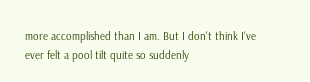more accomplished than I am. But I don't think I've ever felt a pool tilt quite so suddenly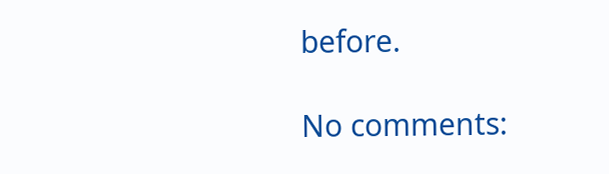before.

No comments: